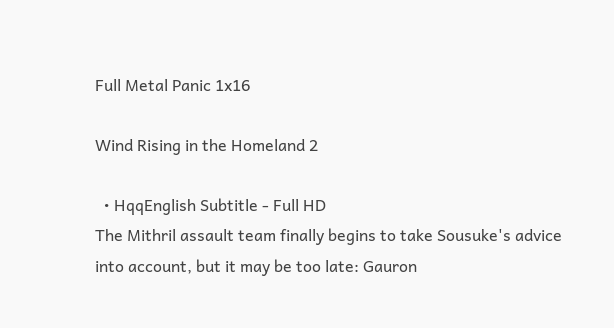Full Metal Panic 1x16

Wind Rising in the Homeland 2

  • HqqEnglish Subtitle - Full HD
The Mithril assault team finally begins to take Sousuke's advice into account, but it may be too late: Gauron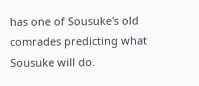has one of Sousuke's old comrades predicting what Sousuke will do.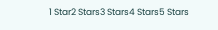1 Star2 Stars3 Stars4 Stars5 Stars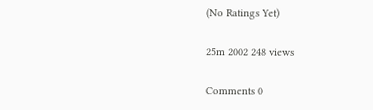(No Ratings Yet)

25m 2002 248 views

Comments 0